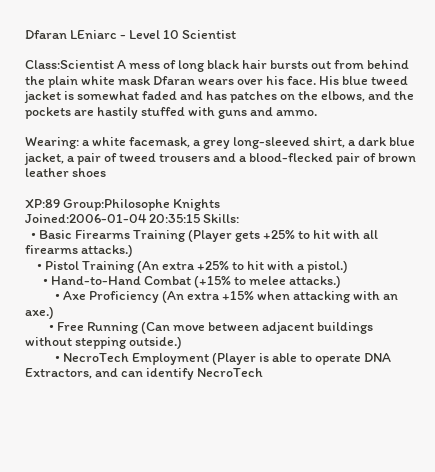Dfaran LEniarc - Level 10 Scientist

Class:Scientist A mess of long black hair bursts out from behind the plain white mask Dfaran wears over his face. His blue tweed jacket is somewhat faded and has patches on the elbows, and the pockets are hastily stuffed with guns and ammo.

Wearing: a white facemask, a grey long-sleeved shirt, a dark blue jacket, a pair of tweed trousers and a blood-flecked pair of brown leather shoes

XP:89 Group:Philosophe Knights
Joined:2006-01-04 20:35:15 Skills:
  • Basic Firearms Training (Player gets +25% to hit with all firearms attacks.)
    • Pistol Training (An extra +25% to hit with a pistol.)
      • Hand-to-Hand Combat (+15% to melee attacks.)
          • Axe Proficiency (An extra +15% when attacking with an axe.)
        • Free Running (Can move between adjacent buildings without stepping outside.)
          • NecroTech Employment (Player is able to operate DNA Extractors, and can identify NecroTech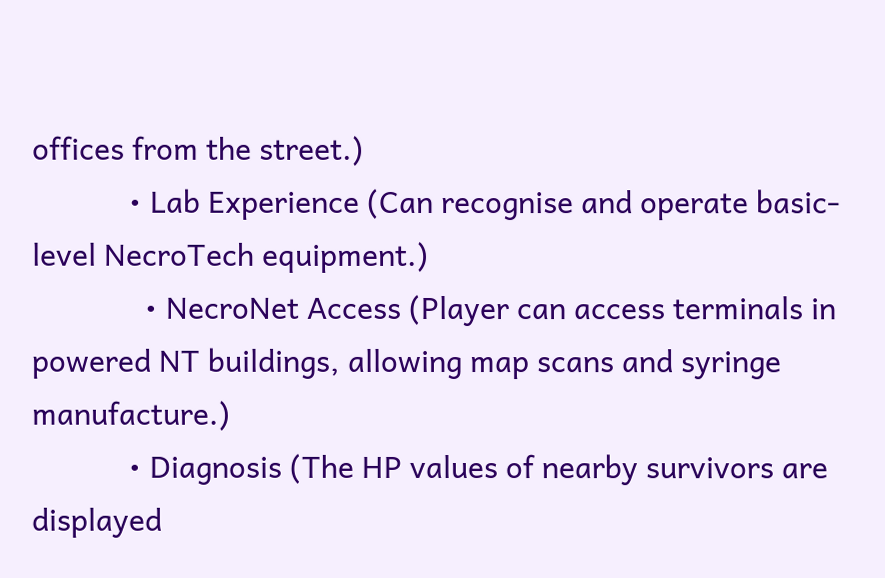offices from the street.)
            • Lab Experience (Can recognise and operate basic-level NecroTech equipment.)
              • NecroNet Access (Player can access terminals in powered NT buildings, allowing map scans and syringe manufacture.)
            • Diagnosis (The HP values of nearby survivors are displayed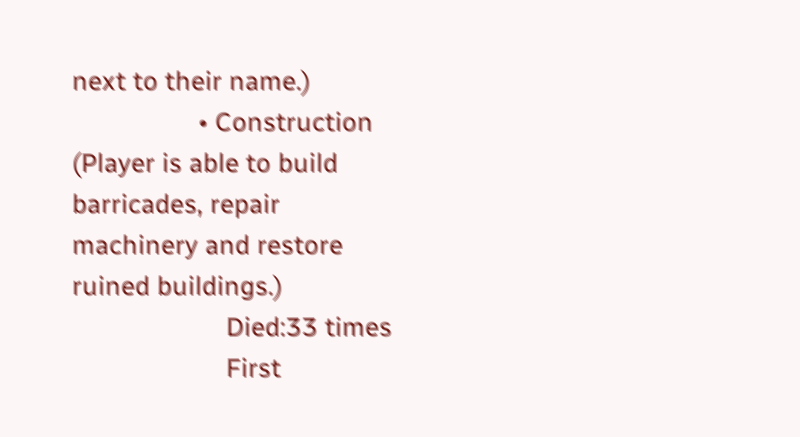next to their name.)
                  • Construction (Player is able to build barricades, repair machinery and restore ruined buildings.)
                      Died:33 times
                      First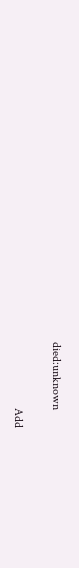died:unknown

                      Add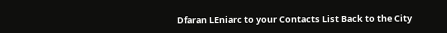Dfaran LEniarc to your Contacts List Back to the City